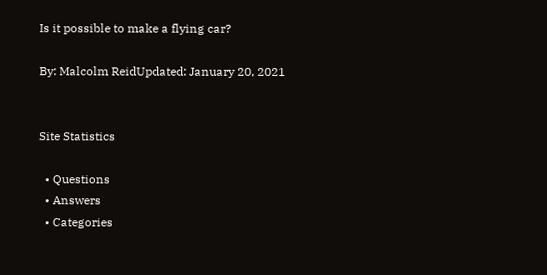Is it possible to make a flying car?

By: Malcolm ReidUpdated: January 20, 2021


Site Statistics

  • Questions
  • Answers
  • Categories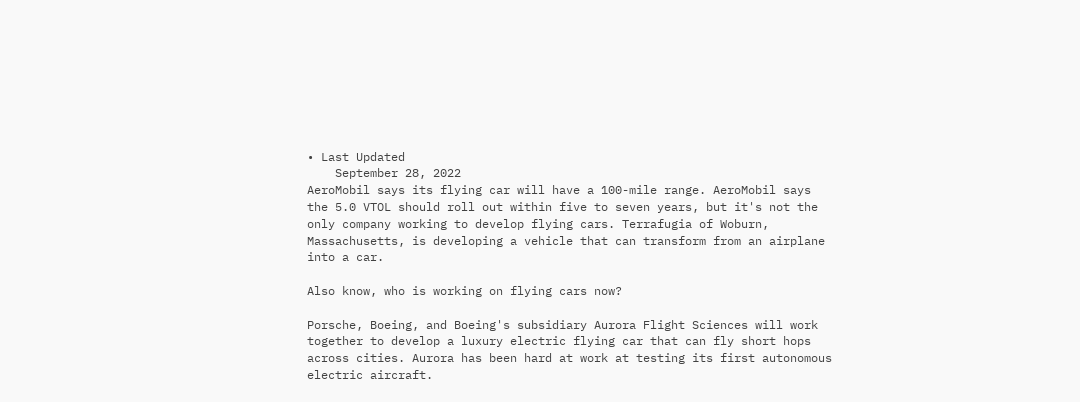• Last Updated
    September 28, 2022
AeroMobil says its flying car will have a 100-mile range. AeroMobil says the 5.0 VTOL should roll out within five to seven years, but it's not the only company working to develop flying cars. Terrafugia of Woburn, Massachusetts, is developing a vehicle that can transform from an airplane into a car.

Also know, who is working on flying cars now?

Porsche, Boeing, and Boeing's subsidiary Aurora Flight Sciences will work together to develop a luxury electric flying car that can fly short hops across cities. Aurora has been hard at work at testing its first autonomous electric aircraft.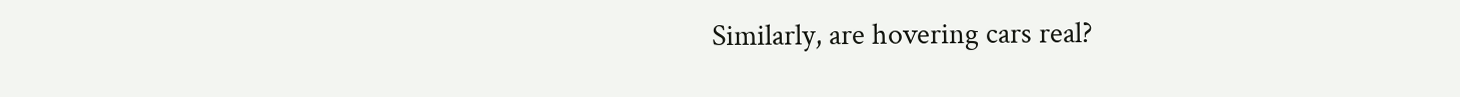Similarly, are hovering cars real?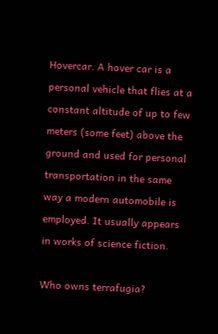Hovercar. A hover car is a personal vehicle that flies at a constant altitude of up to few meters (some feet) above the ground and used for personal transportation in the same way a modern automobile is employed. It usually appears in works of science fiction.

Who owns terrafugia?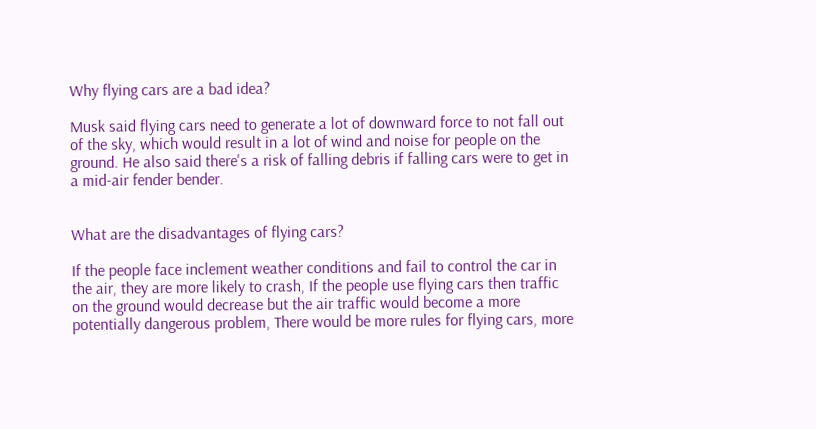Why flying cars are a bad idea?

Musk said flying cars need to generate a lot of downward force to not fall out of the sky, which would result in a lot of wind and noise for people on the ground. He also said there's a risk of falling debris if falling cars were to get in a mid-air fender bender.


What are the disadvantages of flying cars?

If the people face inclement weather conditions and fail to control the car in the air, they are more likely to crash, If the people use flying cars then traffic on the ground would decrease but the air traffic would become a more potentially dangerous problem, There would be more rules for flying cars, more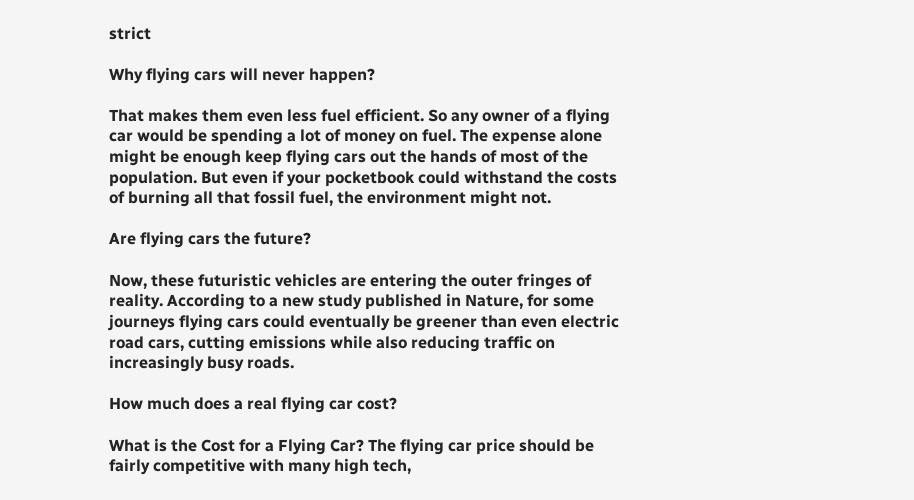strict

Why flying cars will never happen?

That makes them even less fuel efficient. So any owner of a flying car would be spending a lot of money on fuel. The expense alone might be enough keep flying cars out the hands of most of the population. But even if your pocketbook could withstand the costs of burning all that fossil fuel, the environment might not.

Are flying cars the future?

Now, these futuristic vehicles are entering the outer fringes of reality. According to a new study published in Nature, for some journeys flying cars could eventually be greener than even electric road cars, cutting emissions while also reducing traffic on increasingly busy roads.

How much does a real flying car cost?

What is the Cost for a Flying Car? The flying car price should be fairly competitive with many high tech,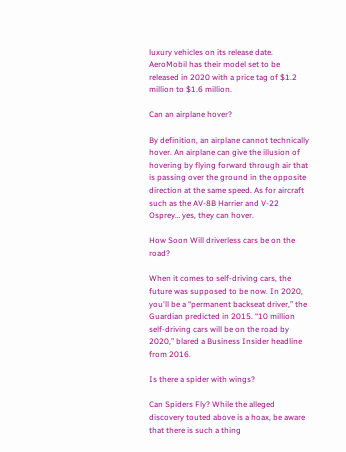luxury vehicles on its release date. AeroMobil has their model set to be released in 2020 with a price tag of $1.2 million to $1.6 million.

Can an airplane hover?

By definition, an airplane cannot technically hover. An airplane can give the illusion of hovering by flying forward through air that is passing over the ground in the opposite direction at the same speed. As for aircraft such as the AV-8B Harrier and V-22 Osprey… yes, they can hover.

How Soon Will driverless cars be on the road?

When it comes to self-driving cars, the future was supposed to be now. In 2020, you'll be a “permanent backseat driver,” the Guardian predicted in 2015. “10 million self-driving cars will be on the road by 2020,” blared a Business Insider headline from 2016.

Is there a spider with wings?

Can Spiders Fly? While the alleged discovery touted above is a hoax, be aware that there is such a thing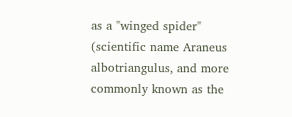as a "winged spider" (scientific name Araneus albotriangulus, and more commonly known as the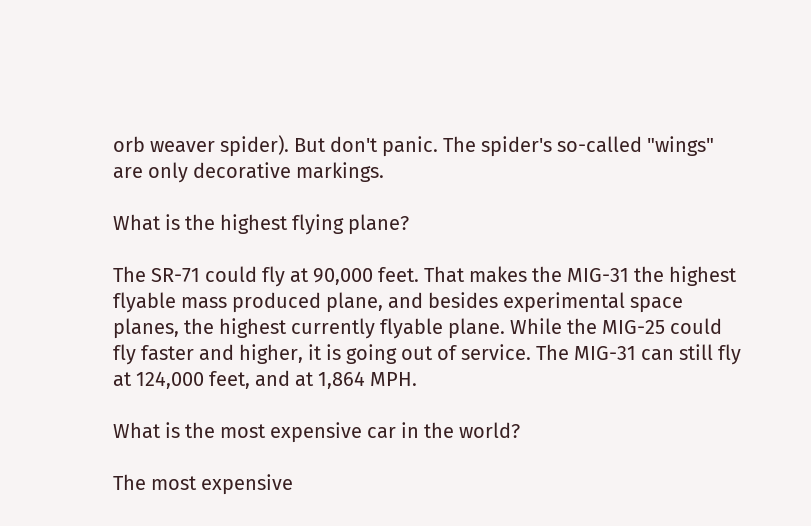orb weaver spider). But don't panic. The spider's so-called "wings" are only decorative markings.

What is the highest flying plane?

The SR-71 could fly at 90,000 feet. That makes the MIG-31 the highest flyable mass produced plane, and besides experimental space planes, the highest currently flyable plane. While the MIG-25 could fly faster and higher, it is going out of service. The MIG-31 can still fly at 124,000 feet, and at 1,864 MPH.

What is the most expensive car in the world?

The most expensive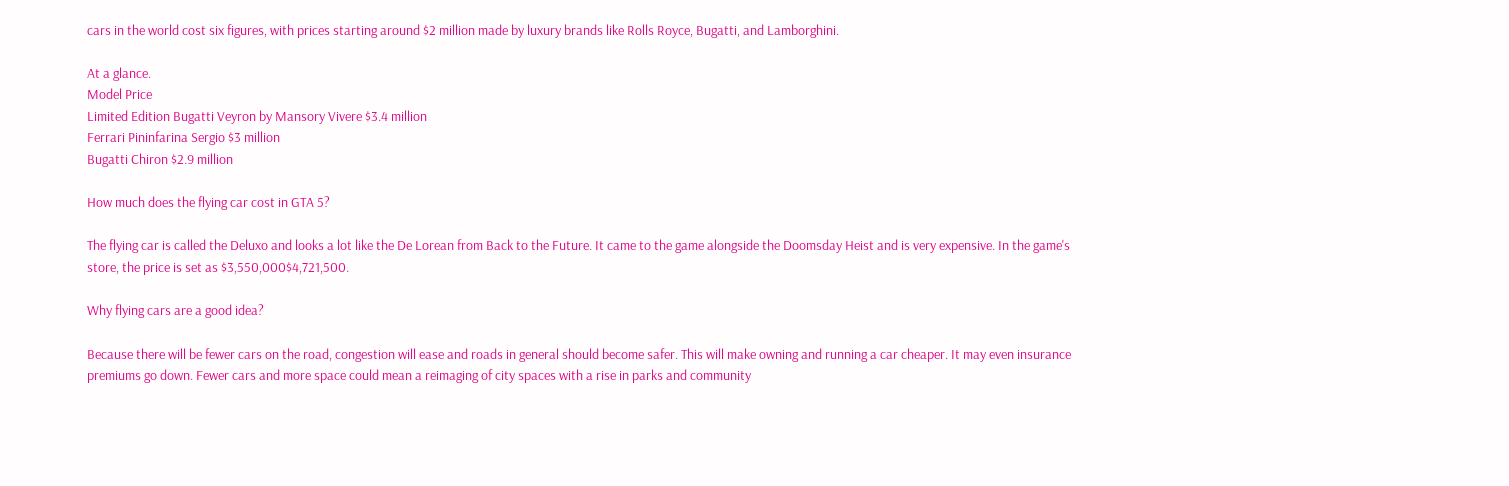cars in the world cost six figures, with prices starting around $2 million made by luxury brands like Rolls Royce, Bugatti, and Lamborghini.

At a glance.
Model Price
Limited Edition Bugatti Veyron by Mansory Vivere $3.4 million
Ferrari Pininfarina Sergio $3 million
Bugatti Chiron $2.9 million

How much does the flying car cost in GTA 5?

The flying car is called the Deluxo and looks a lot like the De Lorean from Back to the Future. It came to the game alongside the Doomsday Heist and is very expensive. In the game's store, the price is set as $3,550,000$4,721,500.

Why flying cars are a good idea?

Because there will be fewer cars on the road, congestion will ease and roads in general should become safer. This will make owning and running a car cheaper. It may even insurance premiums go down. Fewer cars and more space could mean a reimaging of city spaces with a rise in parks and community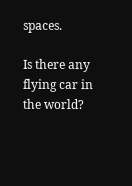spaces.

Is there any flying car in the world?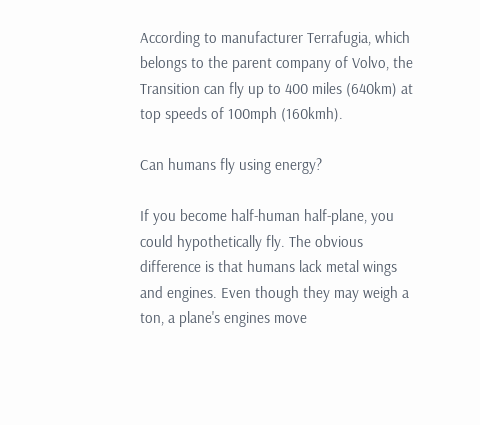According to manufacturer Terrafugia, which belongs to the parent company of Volvo, the Transition can fly up to 400 miles (640km) at top speeds of 100mph (160kmh).

Can humans fly using energy?

If you become half-human half-plane, you could hypothetically fly. The obvious difference is that humans lack metal wings and engines. Even though they may weigh a ton, a plane's engines move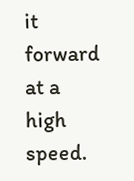it forward at a high speed.